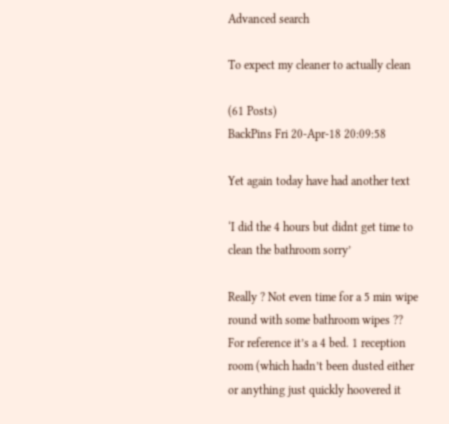Advanced search

To expect my cleaner to actually clean

(61 Posts)
BackPins Fri 20-Apr-18 20:09:58

Yet again today have had another text

‘I did the 4 hours but didnt get time to clean the bathroom sorry’

Really ? Not even time for a 5 min wipe round with some bathroom wipes ??
For reference it’s a 4 bed. 1 reception room (which hadn’t been dusted either or anything just quickly hoovered it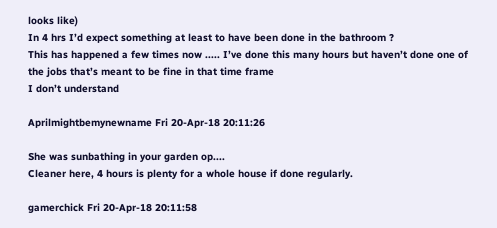looks like)
In 4 hrs I’d expect something at least to have been done in the bathroom ?
This has happened a few times now ..... I’ve done this many hours but haven’t done one of the jobs that’s meant to be fine in that time frame
I don’t understand

Aprilmightbemynewname Fri 20-Apr-18 20:11:26

She was sunbathing in your garden op....
Cleaner here, 4 hours is plenty for a whole house if done regularly.

gamerchick Fri 20-Apr-18 20:11:58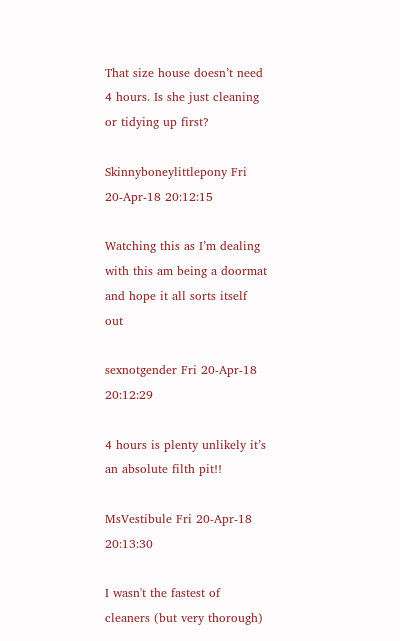That size house doesn’t need 4 hours. Is she just cleaning or tidying up first?

Skinnyboneylittlepony Fri 20-Apr-18 20:12:15

Watching this as I’m dealing with this am being a doormat and hope it all sorts itself out

sexnotgender Fri 20-Apr-18 20:12:29

4 hours is plenty unlikely it’s an absolute filth pit!!

MsVestibule Fri 20-Apr-18 20:13:30

I wasn't the fastest of cleaners (but very thorough)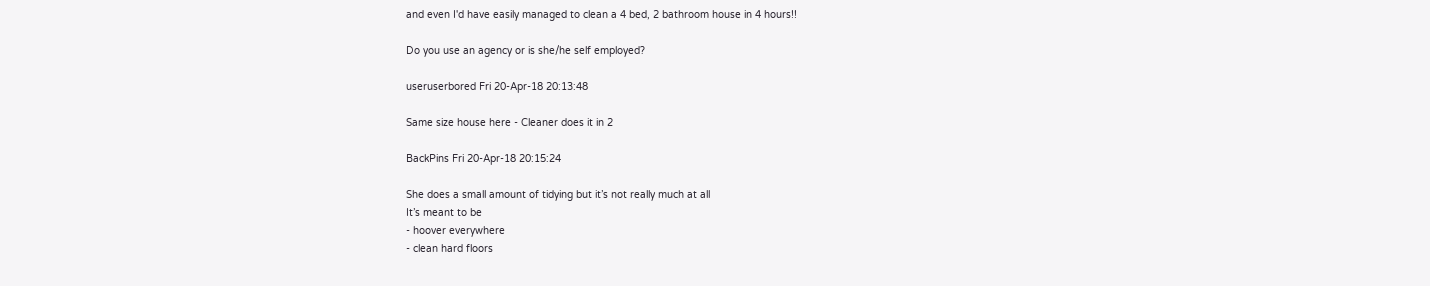and even I'd have easily managed to clean a 4 bed, 2 bathroom house in 4 hours!!

Do you use an agency or is she/he self employed?

useruserbored Fri 20-Apr-18 20:13:48

Same size house here - Cleaner does it in 2

BackPins Fri 20-Apr-18 20:15:24

She does a small amount of tidying but it’s not really much at all
It’s meant to be
- hoover everywhere
- clean hard floors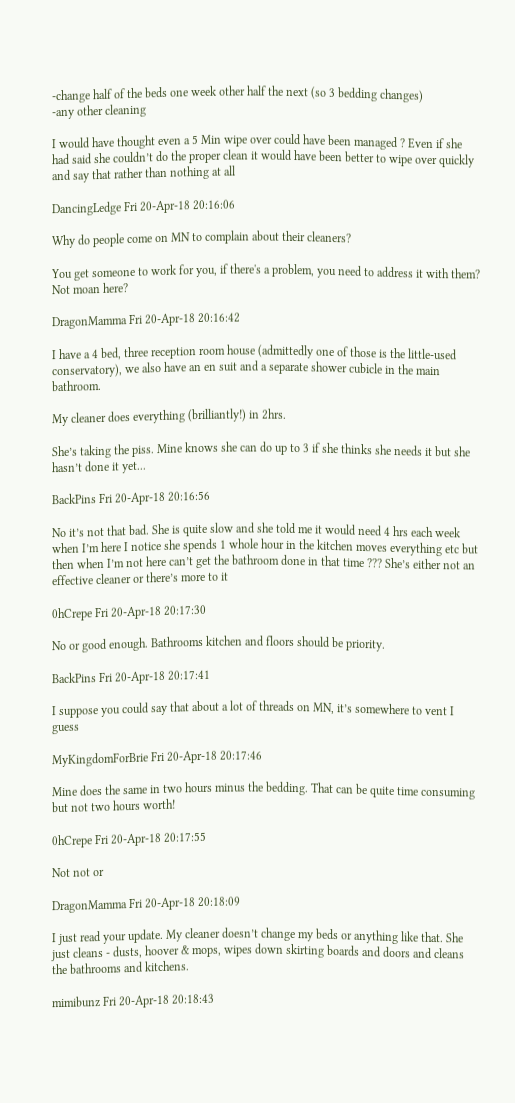-change half of the beds one week other half the next (so 3 bedding changes)
-any other cleaning

I would have thought even a 5 Min wipe over could have been managed ? Even if she had said she couldn’t do the proper clean it would have been better to wipe over quickly and say that rather than nothing at all

DancingLedge Fri 20-Apr-18 20:16:06

Why do people come on MN to complain about their cleaners?

You get someone to work for you, if there's a problem, you need to address it with them?
Not moan here?

DragonMamma Fri 20-Apr-18 20:16:42

I have a 4 bed, three reception room house (admittedly one of those is the little-used conservatory), we also have an en suit and a separate shower cubicle in the main bathroom.

My cleaner does everything (brilliantly!) in 2hrs.

She’s taking the piss. Mine knows she can do up to 3 if she thinks she needs it but she hasn’t done it yet...

BackPins Fri 20-Apr-18 20:16:56

No it’s not that bad. She is quite slow and she told me it would need 4 hrs each week when I’m here I notice she spends 1 whole hour in the kitchen moves everything etc but then when I’m not here can’t get the bathroom done in that time ??? She’s either not an effective cleaner or there’s more to it

0hCrepe Fri 20-Apr-18 20:17:30

No or good enough. Bathrooms kitchen and floors should be priority.

BackPins Fri 20-Apr-18 20:17:41

I suppose you could say that about a lot of threads on MN, it’s somewhere to vent I guess

MyKingdomForBrie Fri 20-Apr-18 20:17:46

Mine does the same in two hours minus the bedding. That can be quite time consuming but not two hours worth!

0hCrepe Fri 20-Apr-18 20:17:55

Not not or

DragonMamma Fri 20-Apr-18 20:18:09

I just read your update. My cleaner doesn’t change my beds or anything like that. She just cleans - dusts, hoover & mops, wipes down skirting boards and doors and cleans the bathrooms and kitchens.

mimibunz Fri 20-Apr-18 20:18:43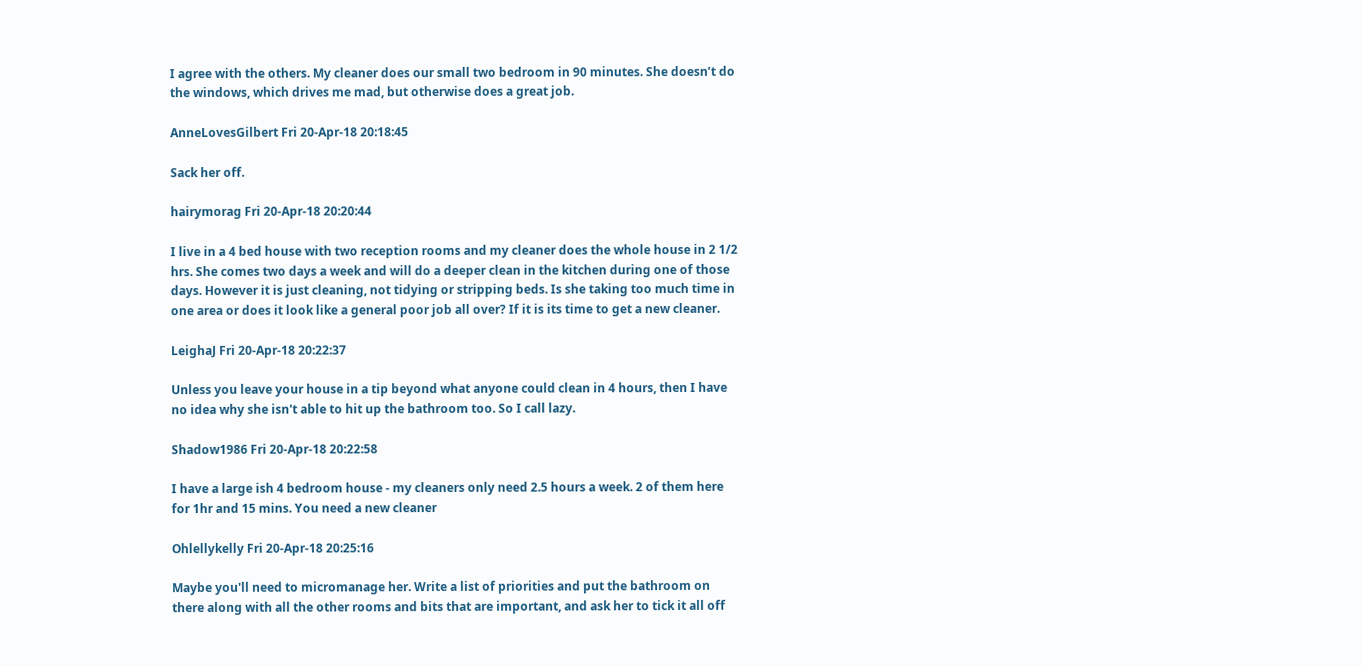I agree with the others. My cleaner does our small two bedroom in 90 minutes. She doesn’t do the windows, which drives me mad, but otherwise does a great job.

AnneLovesGilbert Fri 20-Apr-18 20:18:45

Sack her off.

hairymorag Fri 20-Apr-18 20:20:44

I live in a 4 bed house with two reception rooms and my cleaner does the whole house in 2 1/2 hrs. She comes two days a week and will do a deeper clean in the kitchen during one of those days. However it is just cleaning, not tidying or stripping beds. Is she taking too much time in one area or does it look like a general poor job all over? If it is its time to get a new cleaner.

LeighaJ Fri 20-Apr-18 20:22:37

Unless you leave your house in a tip beyond what anyone could clean in 4 hours, then I have no idea why she isn't able to hit up the bathroom too. So I call lazy.

Shadow1986 Fri 20-Apr-18 20:22:58

I have a large ish 4 bedroom house - my cleaners only need 2.5 hours a week. 2 of them here for 1hr and 15 mins. You need a new cleaner

Ohlellykelly Fri 20-Apr-18 20:25:16

Maybe you'll need to micromanage her. Write a list of priorities and put the bathroom on there along with all the other rooms and bits that are important, and ask her to tick it all off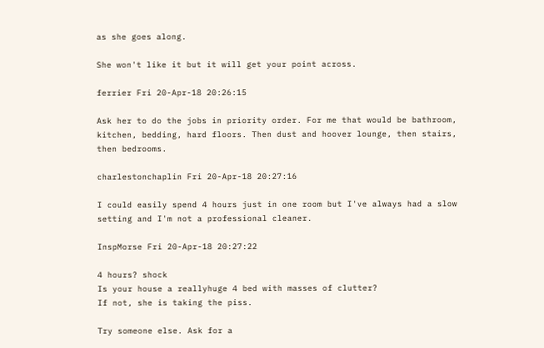as she goes along.

She won't like it but it will get your point across.

ferrier Fri 20-Apr-18 20:26:15

Ask her to do the jobs in priority order. For me that would be bathroom, kitchen, bedding, hard floors. Then dust and hoover lounge, then stairs, then bedrooms.

charlestonchaplin Fri 20-Apr-18 20:27:16

I could easily spend 4 hours just in one room but I've always had a slow setting and I'm not a professional cleaner.

InspMorse Fri 20-Apr-18 20:27:22

4 hours? shock
Is your house a reallyhuge 4 bed with masses of clutter?
If not, she is taking the piss.

Try someone else. Ask for a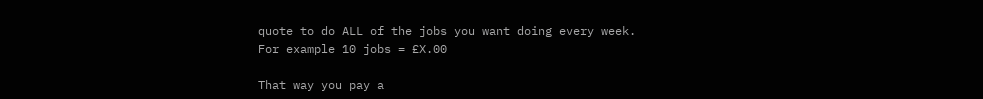quote to do ALL of the jobs you want doing every week.
For example 10 jobs = £X.00

That way you pay a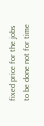fixed price for the jobs to be done not for time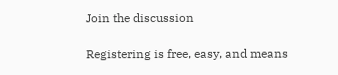Join the discussion

Registering is free, easy, and means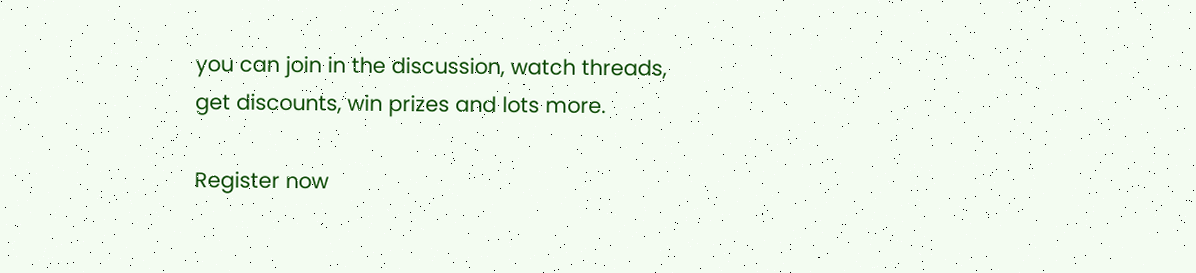you can join in the discussion, watch threads, get discounts, win prizes and lots more.

Register now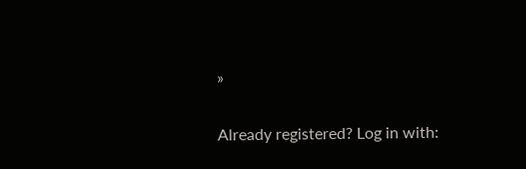»

Already registered? Log in with: